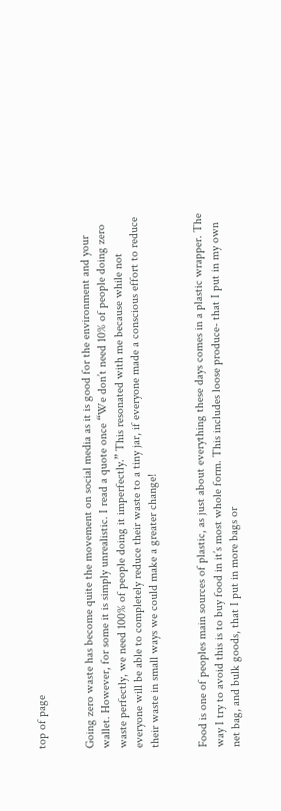top of page


Going zero waste has become quite the movement on social media as it is good for the environment and your wallet. However, for some it is simply unrealistic. I read a quote once “We don’t need 10% of people doing zero waste perfectly, we need 100% of people doing it imperfectly.” This resonated with me because while not everyone will be able to completely reduce their waste to a tiny jar, if everyone made a conscious effort to reduce their waste in small ways we could make a greater change!


Food is one of peoples main sources of plastic, as just about everything these days comes in a plastic wrapper. The way I try to avoid this is to buy food in it’s most whole form. This includes loose produce- that I put in my own net bag, and bulk goods, that I put in more bags or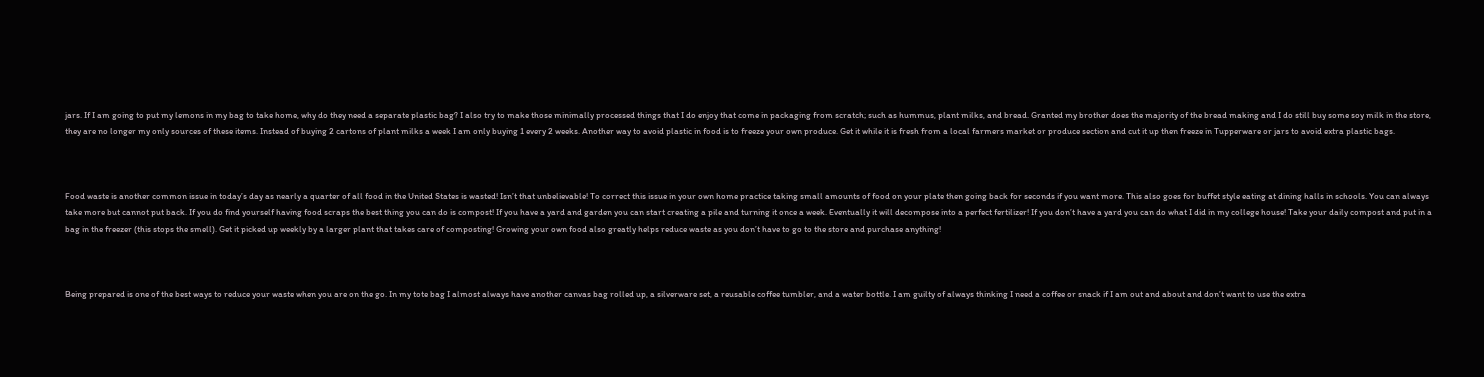jars. If I am going to put my lemons in my bag to take home, why do they need a separate plastic bag? I also try to make those minimally processed things that I do enjoy that come in packaging from scratch; such as hummus, plant milks, and bread. Granted my brother does the majority of the bread making and I do still buy some soy milk in the store, they are no longer my only sources of these items. Instead of buying 2 cartons of plant milks a week I am only buying 1 every 2 weeks. Another way to avoid plastic in food is to freeze your own produce. Get it while it is fresh from a local farmers market or produce section and cut it up then freeze in Tupperware or jars to avoid extra plastic bags.



Food waste is another common issue in today’s day as nearly a quarter of all food in the United States is wasted! Isn’t that unbelievable! To correct this issue in your own home practice taking small amounts of food on your plate then going back for seconds if you want more. This also goes for buffet style eating at dining halls in schools. You can always take more but cannot put back. If you do find yourself having food scraps the best thing you can do is compost! If you have a yard and garden you can start creating a pile and turning it once a week. Eventually it will decompose into a perfect fertilizer! If you don’t have a yard you can do what I did in my college house! Take your daily compost and put in a bag in the freezer (this stops the smell). Get it picked up weekly by a larger plant that takes care of composting! Growing your own food also greatly helps reduce waste as you don’t have to go to the store and purchase anything!



Being prepared is one of the best ways to reduce your waste when you are on the go. In my tote bag I almost always have another canvas bag rolled up, a silverware set, a reusable coffee tumbler, and a water bottle. I am guilty of always thinking I need a coffee or snack if I am out and about and don’t want to use the extra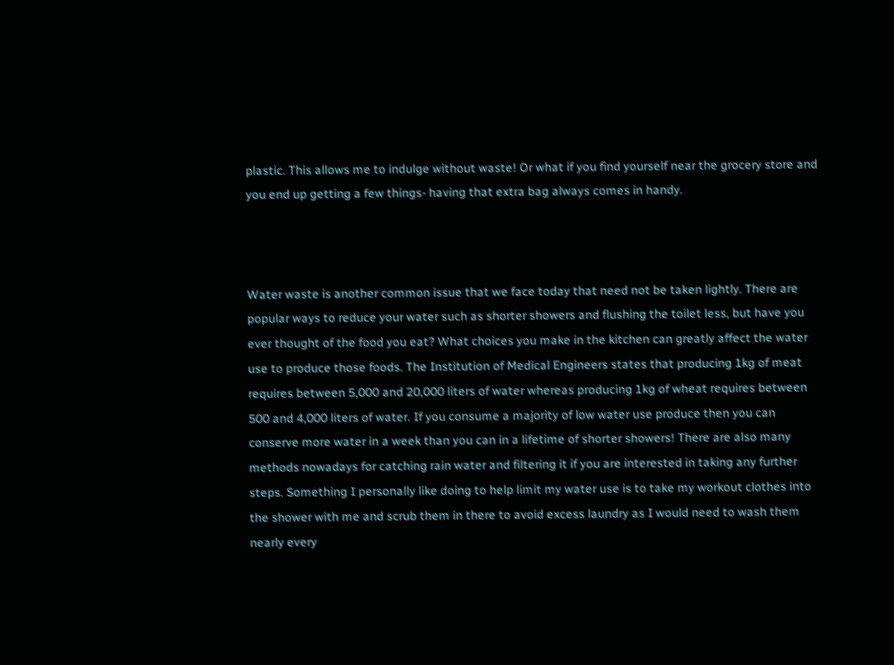plastic. This allows me to indulge without waste! Or what if you find yourself near the grocery store and you end up getting a few things- having that extra bag always comes in handy.



Water waste is another common issue that we face today that need not be taken lightly. There are popular ways to reduce your water such as shorter showers and flushing the toilet less, but have you ever thought of the food you eat? What choices you make in the kitchen can greatly affect the water use to produce those foods. The Institution of Medical Engineers states that producing 1kg of meat requires between 5,000 and 20,000 liters of water whereas producing 1kg of wheat requires between 500 and 4,000 liters of water. If you consume a majority of low water use produce then you can conserve more water in a week than you can in a lifetime of shorter showers! There are also many methods nowadays for catching rain water and filtering it if you are interested in taking any further steps. Something I personally like doing to help limit my water use is to take my workout clothes into the shower with me and scrub them in there to avoid excess laundry as I would need to wash them nearly every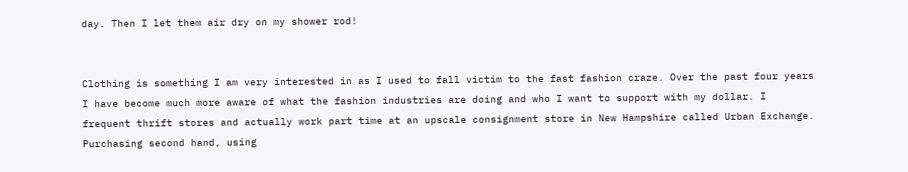day. Then I let them air dry on my shower rod!


Clothing is something I am very interested in as I used to fall victim to the fast fashion craze. Over the past four years I have become much more aware of what the fashion industries are doing and who I want to support with my dollar. I frequent thrift stores and actually work part time at an upscale consignment store in New Hampshire called Urban Exchange. Purchasing second hand, using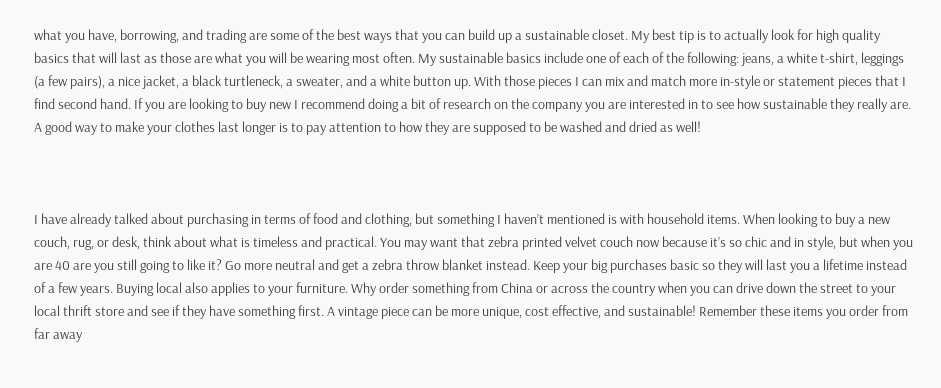what you have, borrowing, and trading are some of the best ways that you can build up a sustainable closet. My best tip is to actually look for high quality basics that will last as those are what you will be wearing most often. My sustainable basics include one of each of the following: jeans, a white t-shirt, leggings (a few pairs), a nice jacket, a black turtleneck, a sweater, and a white button up. With those pieces I can mix and match more in-style or statement pieces that I find second hand. If you are looking to buy new I recommend doing a bit of research on the company you are interested in to see how sustainable they really are. A good way to make your clothes last longer is to pay attention to how they are supposed to be washed and dried as well!



I have already talked about purchasing in terms of food and clothing, but something I haven’t mentioned is with household items. When looking to buy a new couch, rug, or desk, think about what is timeless and practical. You may want that zebra printed velvet couch now because it’s so chic and in style, but when you are 40 are you still going to like it? Go more neutral and get a zebra throw blanket instead. Keep your big purchases basic so they will last you a lifetime instead of a few years. Buying local also applies to your furniture. Why order something from China or across the country when you can drive down the street to your local thrift store and see if they have something first. A vintage piece can be more unique, cost effective, and sustainable! Remember these items you order from far away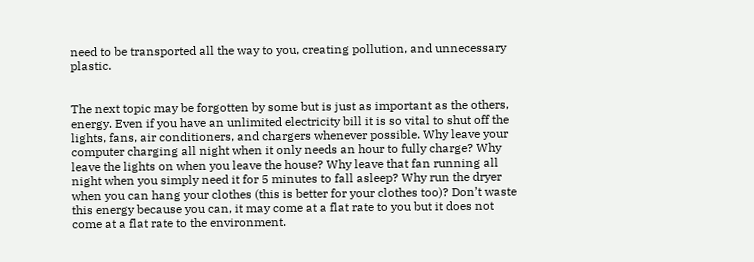need to be transported all the way to you, creating pollution, and unnecessary plastic.


The next topic may be forgotten by some but is just as important as the others, energy. Even if you have an unlimited electricity bill it is so vital to shut off the lights, fans, air conditioners, and chargers whenever possible. Why leave your computer charging all night when it only needs an hour to fully charge? Why leave the lights on when you leave the house? Why leave that fan running all night when you simply need it for 5 minutes to fall asleep? Why run the dryer when you can hang your clothes (this is better for your clothes too)? Don’t waste this energy because you can, it may come at a flat rate to you but it does not come at a flat rate to the environment.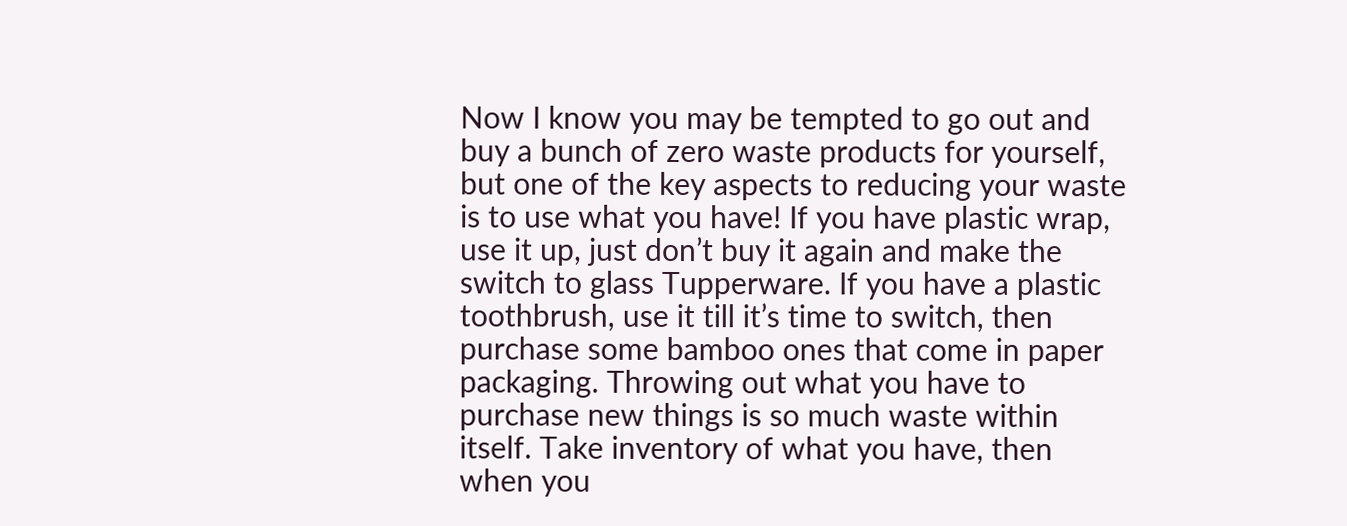Now I know you may be tempted to go out and buy a bunch of zero waste products for yourself, but one of the key aspects to reducing your waste is to use what you have! If you have plastic wrap, use it up, just don’t buy it again and make the switch to glass Tupperware. If you have a plastic toothbrush, use it till it’s time to switch, then purchase some bamboo ones that come in paper packaging. Throwing out what you have to purchase new things is so much waste within itself. Take inventory of what you have, then when you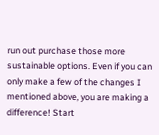run out purchase those more sustainable options. Even if you can only make a few of the changes I mentioned above, you are making a difference! Start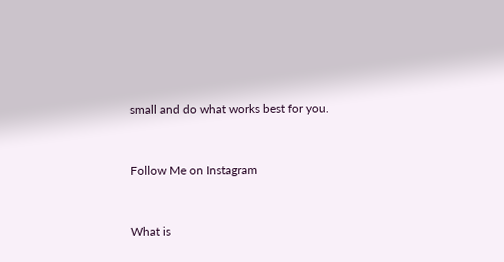small and do what works best for you.


Follow Me on Instagram


What is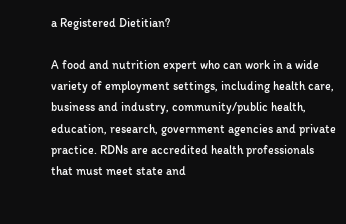a Registered Dietitian?

A food and nutrition expert who can work in a wide variety of employment settings, including health care, business and industry, community/public health, education, research, government agencies and private practice. RDNs are accredited health professionals that must meet state and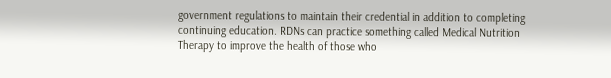government regulations to maintain their credential in addition to completing continuing education. RDNs can practice something called Medical Nutrition Therapy to improve the health of those who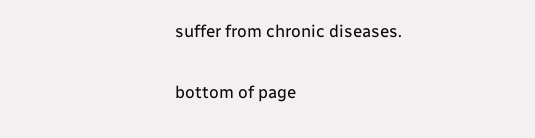suffer from chronic diseases.

bottom of page